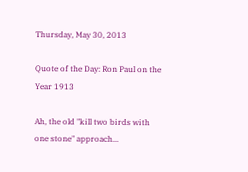Thursday, May 30, 2013

Quote of the Day: Ron Paul on the Year 1913

Ah, the old "kill two birds with one stone" approach...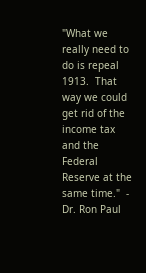"What we really need to do is repeal 1913.  That way we could get rid of the income tax and the Federal Reserve at the same time."  - Dr. Ron Paul